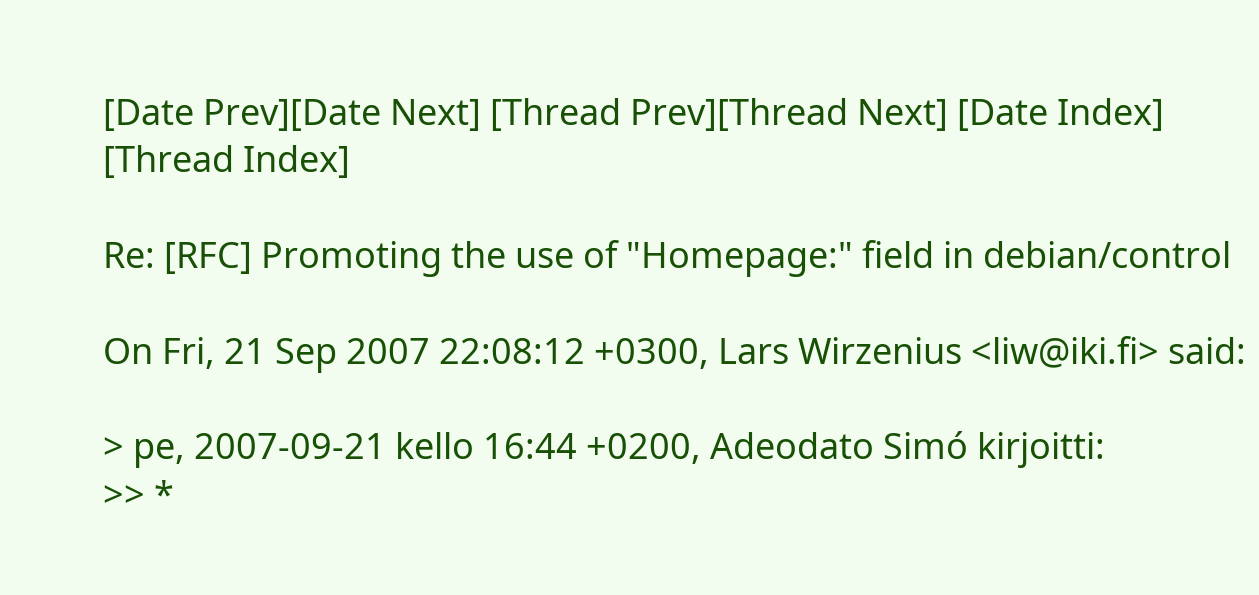[Date Prev][Date Next] [Thread Prev][Thread Next] [Date Index] [Thread Index]

Re: [RFC] Promoting the use of "Homepage:" field in debian/control

On Fri, 21 Sep 2007 22:08:12 +0300, Lars Wirzenius <liw@iki.fi> said:

> pe, 2007-09-21 kello 16:44 +0200, Adeodato Simó kirjoitti:
>> *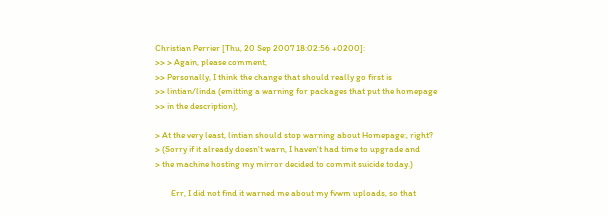Christian Perrier [Thu, 20 Sep 2007 18:02:56 +0200]:
>> > Again, please comment,
>> Personally, I think the change that should really go first is
>> lintian/linda (emitting a warning for packages that put the homepage
>> in the description),

> At the very least, lintian should stop warning about Homepage:, right?
> (Sorry if it already doesn't warn, I haven't had time to upgrade and
> the machine hosting my mirror decided to commit suicide today.)

        Err, I did not find it warned me about my fvwm uploads, so that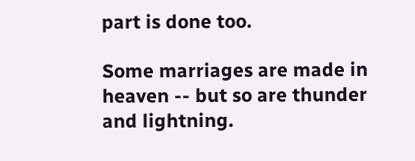part is done too.

Some marriages are made in heaven -- but so are thunder and lightning.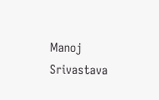Manoj Srivastava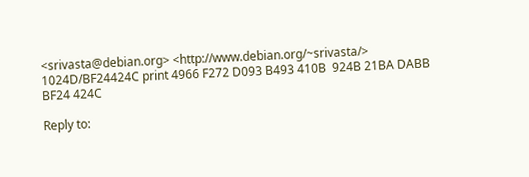<srivasta@debian.org> <http://www.debian.org/~srivasta/>
1024D/BF24424C print 4966 F272 D093 B493 410B  924B 21BA DABB BF24 424C

Reply to: